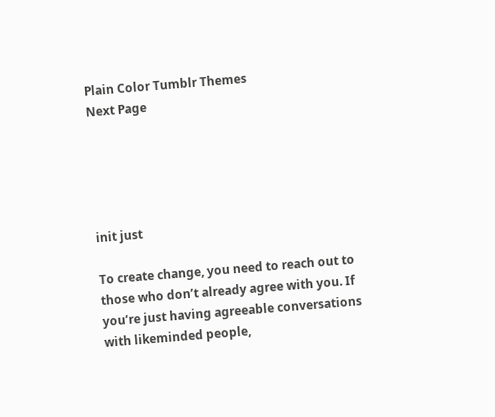Plain Color Tumblr Themes
Next Page





init just

To create change, you need to reach out to those who don’t already agree with you. If you’re just having agreeable conversations with likeminded people,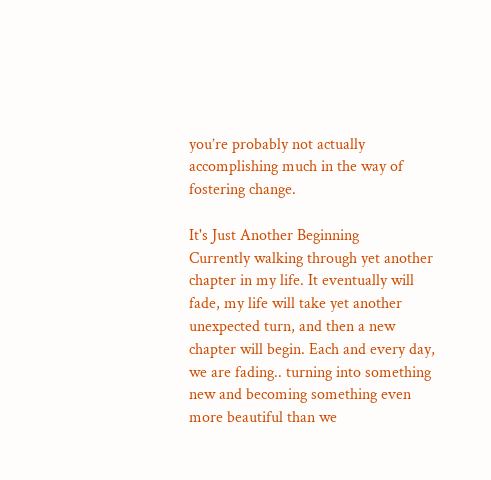you’re probably not actually accomplishing much in the way of fostering change.

It's Just Another Beginning
Currently walking through yet another chapter in my life. It eventually will fade, my life will take yet another unexpected turn, and then a new chapter will begin. Each and every day, we are fading.. turning into something new and becoming something even more beautiful than we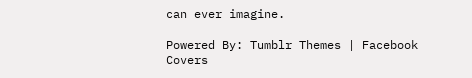can ever imagine.

Powered By: Tumblr Themes | Facebook Covers